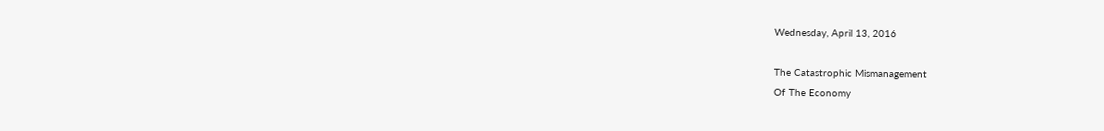Wednesday, April 13, 2016

The Catastrophic Mismanagement
Of The Economy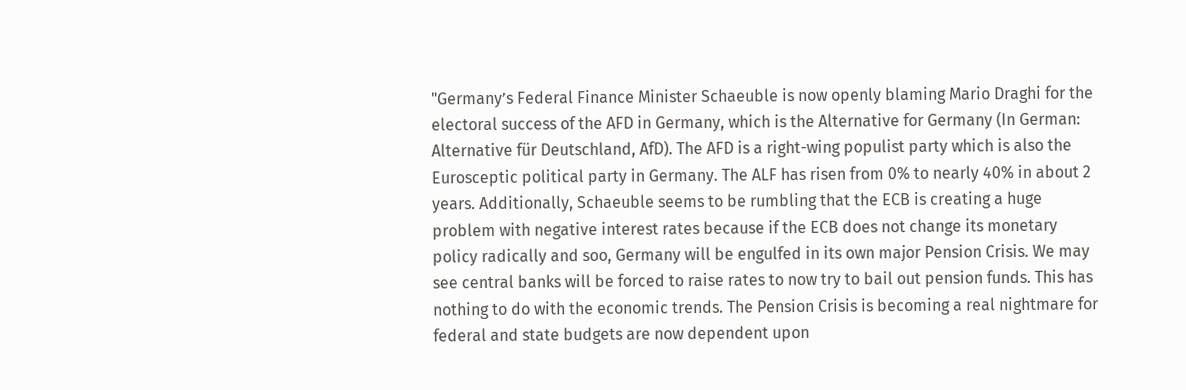"Germany’s Federal Finance Minister Schaeuble is now openly blaming Mario Draghi for the electoral success of the AFD in Germany, which is the Alternative for Germany (In German: Alternative für Deutschland, AfD). The AFD is a right-wing populist party which is also the Eurosceptic political party in Germany. The ALF has risen from 0% to nearly 40% in about 2 years. Additionally, Schaeuble seems to be rumbling that the ECB is creating a huge problem with negative interest rates because if the ECB does not change its monetary policy radically and soo, Germany will be engulfed in its own major Pension Crisis. We may see central banks will be forced to raise rates to now try to bail out pension funds. This has nothing to do with the economic trends. The Pension Crisis is becoming a real nightmare for federal and state budgets are now dependent upon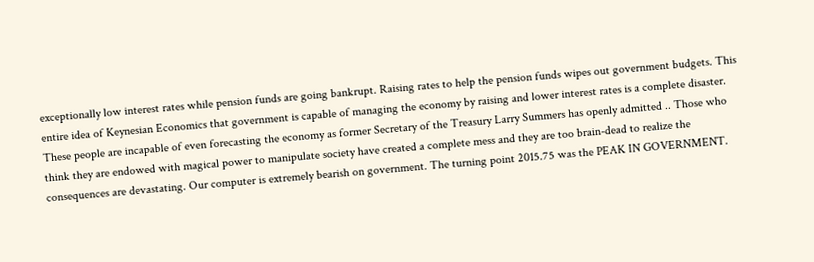exceptionally low interest rates while pension funds are going bankrupt. Raising rates to help the pension funds wipes out government budgets. This entire idea of Keynesian Economics that government is capable of managing the economy by raising and lower interest rates is a complete disaster. These people are incapable of even forecasting the economy as former Secretary of the Treasury Larry Summers has openly admitted .. Those who think they are endowed with magical power to manipulate society have created a complete mess and they are too brain-dead to realize the consequences are devastating. Our computer is extremely bearish on government. The turning point 2015.75 was the PEAK IN GOVERNMENT.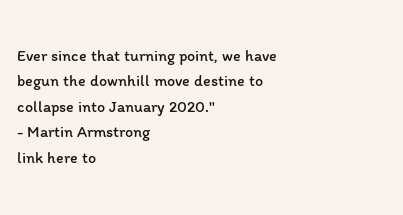Ever since that turning point, we have begun the downhill move destine to collapse into January 2020."
- Martin Armstrong
link here to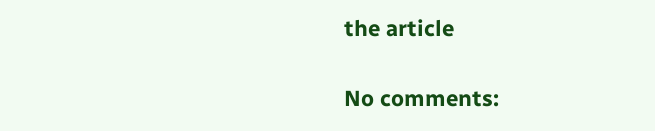the article

No comments: